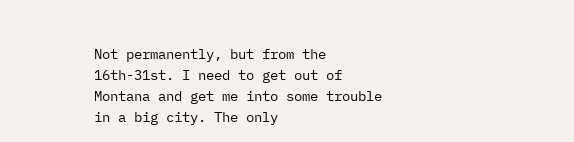Not permanently, but from the 16th-31st. I need to get out of Montana and get me into some trouble in a big city. The only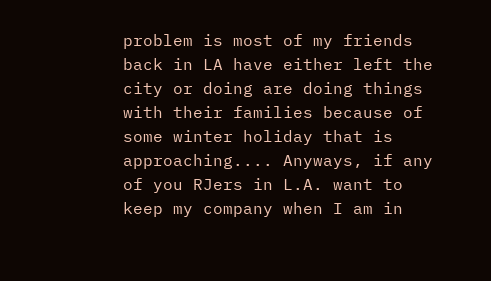problem is most of my friends back in LA have either left the city or doing are doing things with their families because of some winter holiday that is approaching.... Anyways, if any of you RJers in L.A. want to keep my company when I am in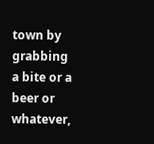town by grabbing a bite or a beer or whatever,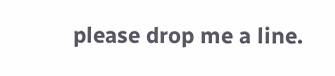please drop me a line.